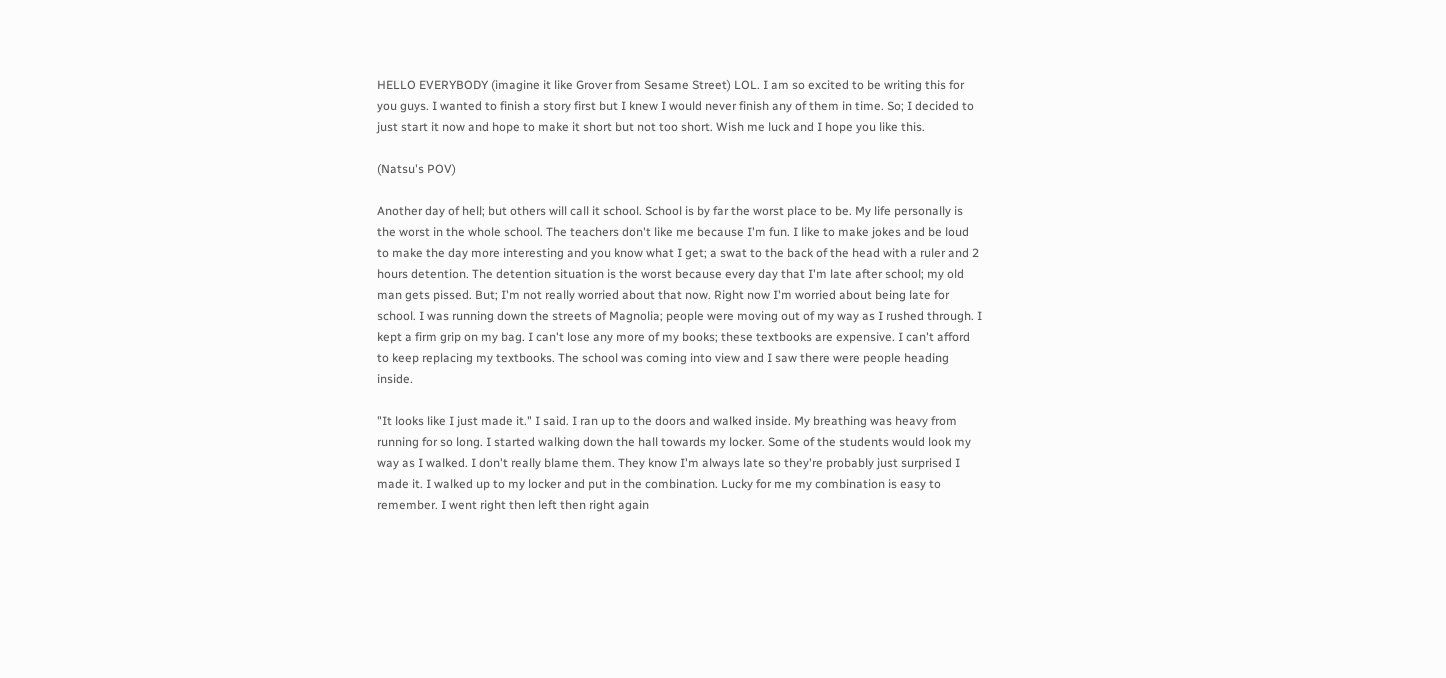HELLO EVERYBODY (imagine it like Grover from Sesame Street) LOL. I am so excited to be writing this for you guys. I wanted to finish a story first but I knew I would never finish any of them in time. So; I decided to just start it now and hope to make it short but not too short. Wish me luck and I hope you like this.

(Natsu's POV)

Another day of hell; but others will call it school. School is by far the worst place to be. My life personally is the worst in the whole school. The teachers don't like me because I'm fun. I like to make jokes and be loud to make the day more interesting and you know what I get; a swat to the back of the head with a ruler and 2 hours detention. The detention situation is the worst because every day that I'm late after school; my old man gets pissed. But; I'm not really worried about that now. Right now I'm worried about being late for school. I was running down the streets of Magnolia; people were moving out of my way as I rushed through. I kept a firm grip on my bag. I can't lose any more of my books; these textbooks are expensive. I can't afford to keep replacing my textbooks. The school was coming into view and I saw there were people heading inside.

"It looks like I just made it." I said. I ran up to the doors and walked inside. My breathing was heavy from running for so long. I started walking down the hall towards my locker. Some of the students would look my way as I walked. I don't really blame them. They know I'm always late so they're probably just surprised I made it. I walked up to my locker and put in the combination. Lucky for me my combination is easy to remember. I went right then left then right again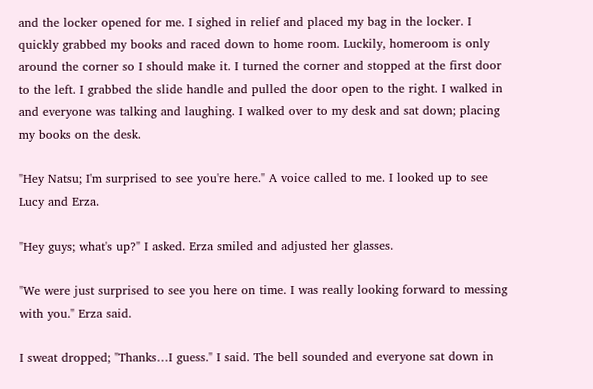and the locker opened for me. I sighed in relief and placed my bag in the locker. I quickly grabbed my books and raced down to home room. Luckily, homeroom is only around the corner so I should make it. I turned the corner and stopped at the first door to the left. I grabbed the slide handle and pulled the door open to the right. I walked in and everyone was talking and laughing. I walked over to my desk and sat down; placing my books on the desk.

"Hey Natsu; I'm surprised to see you're here." A voice called to me. I looked up to see Lucy and Erza.

"Hey guys; what's up?" I asked. Erza smiled and adjusted her glasses.

"We were just surprised to see you here on time. I was really looking forward to messing with you." Erza said.

I sweat dropped; "Thanks…I guess." I said. The bell sounded and everyone sat down in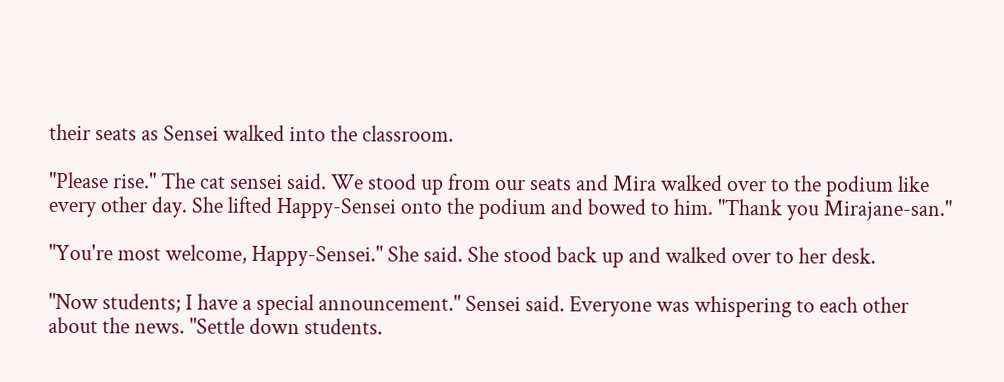their seats as Sensei walked into the classroom.

"Please rise." The cat sensei said. We stood up from our seats and Mira walked over to the podium like every other day. She lifted Happy-Sensei onto the podium and bowed to him. "Thank you Mirajane-san."

"You're most welcome, Happy-Sensei." She said. She stood back up and walked over to her desk.

"Now students; I have a special announcement." Sensei said. Everyone was whispering to each other about the news. "Settle down students.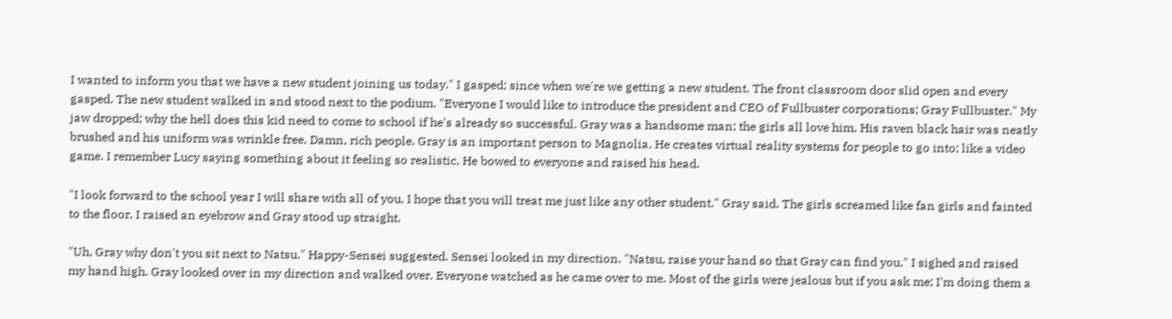I wanted to inform you that we have a new student joining us today." I gasped; since when we're we getting a new student. The front classroom door slid open and every gasped. The new student walked in and stood next to the podium. "Everyone I would like to introduce the president and CEO of Fullbuster corporations; Gray Fullbuster." My jaw dropped; why the hell does this kid need to come to school if he's already so successful. Gray was a handsome man; the girls all love him. His raven black hair was neatly brushed and his uniform was wrinkle free. Damn, rich people. Gray is an important person to Magnolia. He creates virtual reality systems for people to go into; like a video game. I remember Lucy saying something about it feeling so realistic. He bowed to everyone and raised his head.

"I look forward to the school year I will share with all of you. I hope that you will treat me just like any other student." Gray said. The girls screamed like fan girls and fainted to the floor. I raised an eyebrow and Gray stood up straight.

"Uh, Gray why don't you sit next to Natsu." Happy-Sensei suggested. Sensei looked in my direction. "Natsu, raise your hand so that Gray can find you." I sighed and raised my hand high. Gray looked over in my direction and walked over. Everyone watched as he came over to me. Most of the girls were jealous but if you ask me; I'm doing them a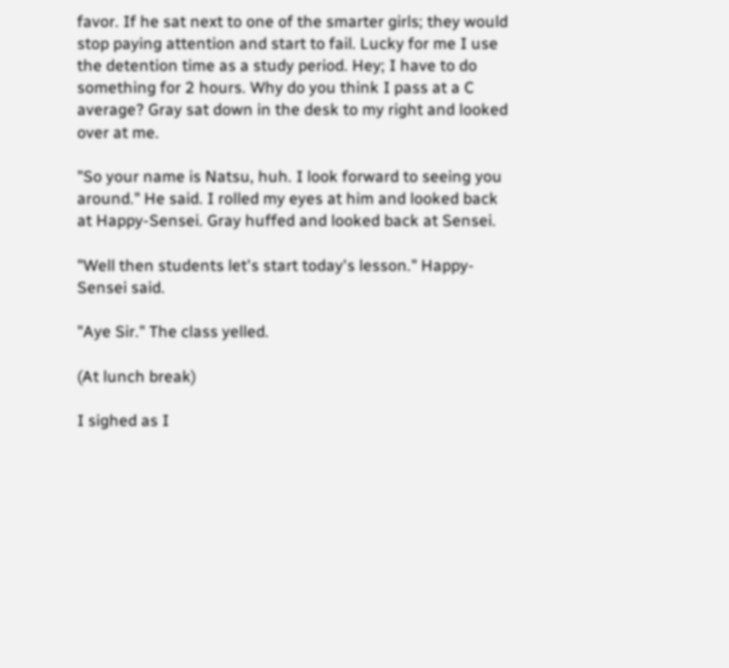favor. If he sat next to one of the smarter girls; they would stop paying attention and start to fail. Lucky for me I use the detention time as a study period. Hey; I have to do something for 2 hours. Why do you think I pass at a C average? Gray sat down in the desk to my right and looked over at me.

"So your name is Natsu, huh. I look forward to seeing you around." He said. I rolled my eyes at him and looked back at Happy-Sensei. Gray huffed and looked back at Sensei.

"Well then students let's start today's lesson." Happy- Sensei said.

"Aye Sir." The class yelled.

(At lunch break)

I sighed as I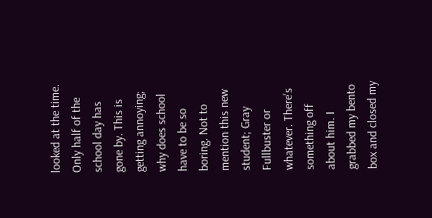looked at the time. Only half of the school day has gone by. This is getting annoying; why does school have to be so boring. Not to mention this new student; Gray Fullbuster or whatever. There's something off about him. I grabbed my bento box and closed my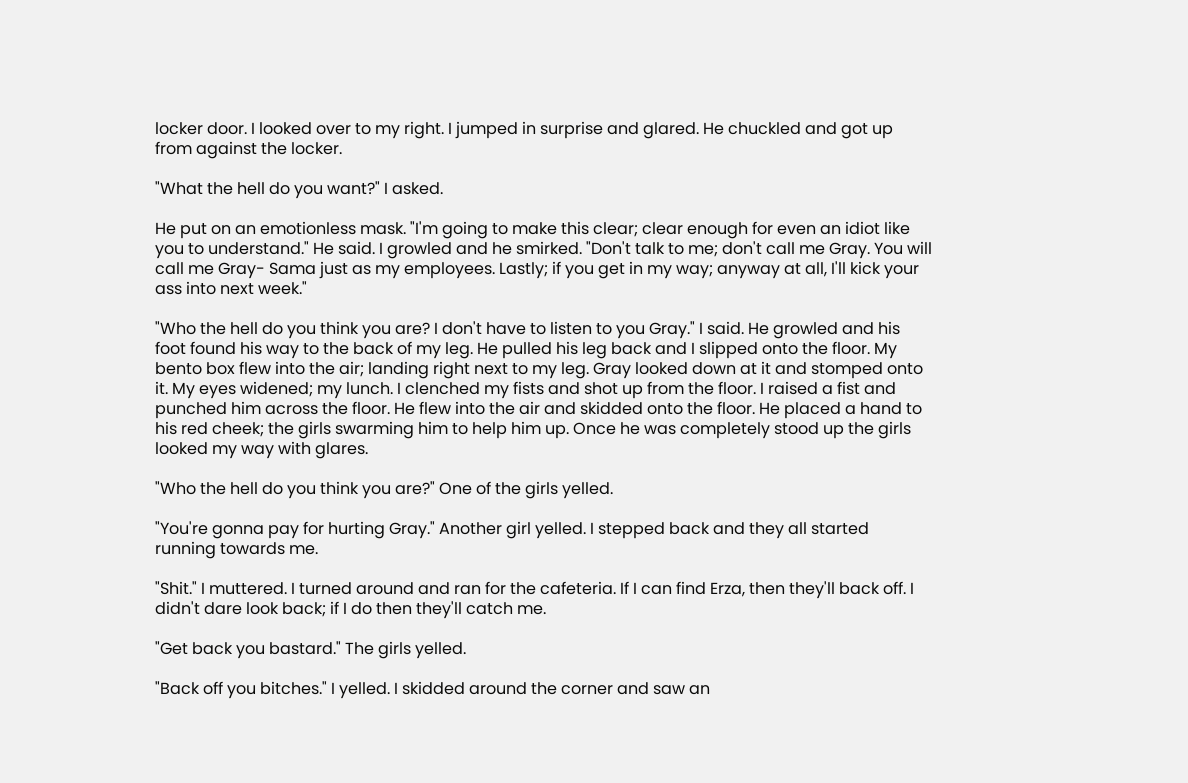locker door. I looked over to my right. I jumped in surprise and glared. He chuckled and got up from against the locker.

"What the hell do you want?" I asked.

He put on an emotionless mask. "I'm going to make this clear; clear enough for even an idiot like you to understand." He said. I growled and he smirked. "Don't talk to me; don't call me Gray. You will call me Gray- Sama just as my employees. Lastly; if you get in my way; anyway at all, I'll kick your ass into next week."

"Who the hell do you think you are? I don't have to listen to you Gray." I said. He growled and his foot found his way to the back of my leg. He pulled his leg back and I slipped onto the floor. My bento box flew into the air; landing right next to my leg. Gray looked down at it and stomped onto it. My eyes widened; my lunch. I clenched my fists and shot up from the floor. I raised a fist and punched him across the floor. He flew into the air and skidded onto the floor. He placed a hand to his red cheek; the girls swarming him to help him up. Once he was completely stood up the girls looked my way with glares.

"Who the hell do you think you are?" One of the girls yelled.

"You're gonna pay for hurting Gray." Another girl yelled. I stepped back and they all started running towards me.

"Shit." I muttered. I turned around and ran for the cafeteria. If I can find Erza, then they'll back off. I didn't dare look back; if I do then they'll catch me.

"Get back you bastard." The girls yelled.

"Back off you bitches." I yelled. I skidded around the corner and saw an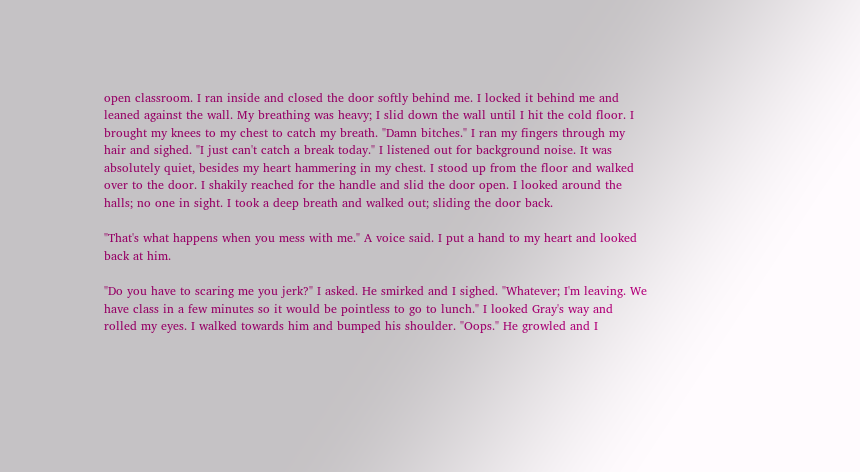open classroom. I ran inside and closed the door softly behind me. I locked it behind me and leaned against the wall. My breathing was heavy; I slid down the wall until I hit the cold floor. I brought my knees to my chest to catch my breath. "Damn bitches." I ran my fingers through my hair and sighed. "I just can't catch a break today." I listened out for background noise. It was absolutely quiet, besides my heart hammering in my chest. I stood up from the floor and walked over to the door. I shakily reached for the handle and slid the door open. I looked around the halls; no one in sight. I took a deep breath and walked out; sliding the door back.

"That's what happens when you mess with me." A voice said. I put a hand to my heart and looked back at him.

"Do you have to scaring me you jerk?" I asked. He smirked and I sighed. "Whatever; I'm leaving. We have class in a few minutes so it would be pointless to go to lunch." I looked Gray's way and rolled my eyes. I walked towards him and bumped his shoulder. "Oops." He growled and I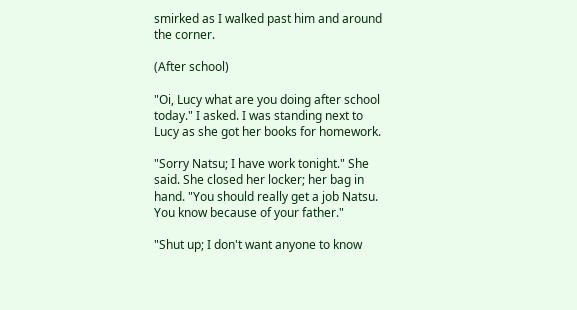smirked as I walked past him and around the corner.

(After school)

"Oi, Lucy what are you doing after school today." I asked. I was standing next to Lucy as she got her books for homework.

"Sorry Natsu; I have work tonight." She said. She closed her locker; her bag in hand. "You should really get a job Natsu. You know because of your father."

"Shut up; I don't want anyone to know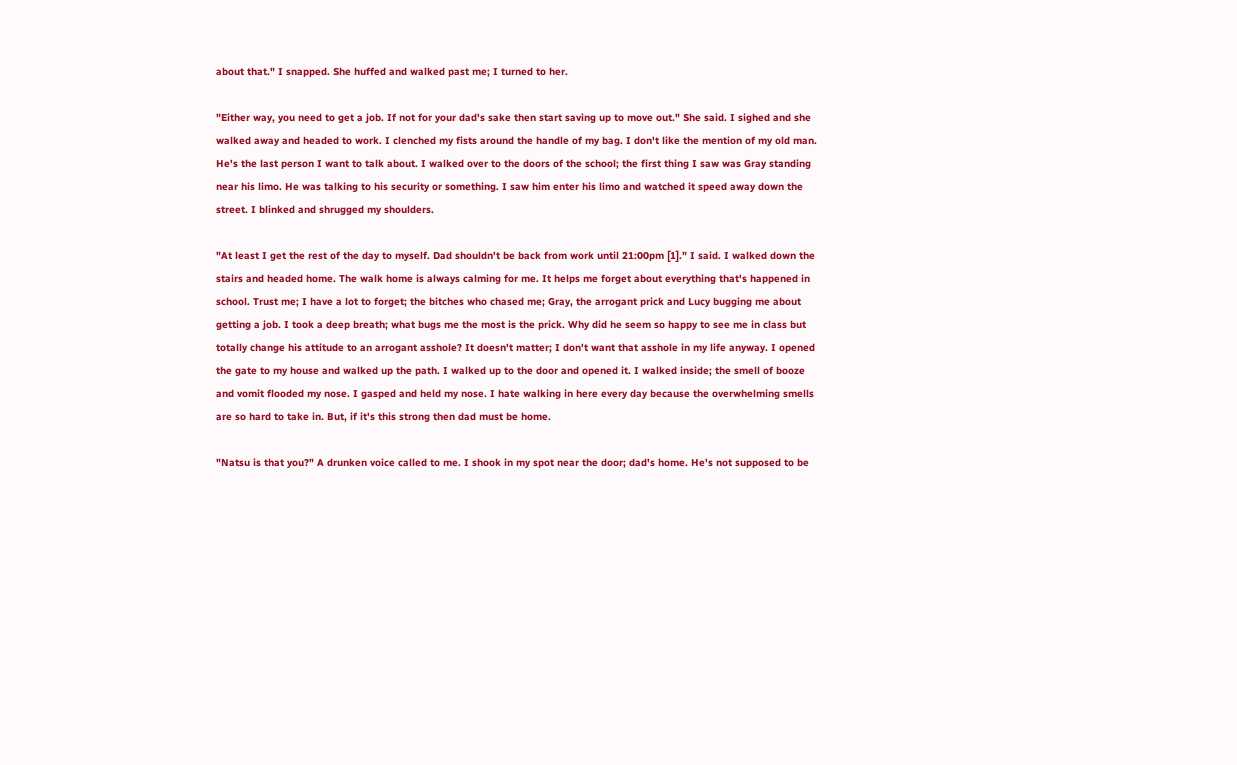about that." I snapped. She huffed and walked past me; I turned to her.

"Either way, you need to get a job. If not for your dad's sake then start saving up to move out." She said. I sighed and she walked away and headed to work. I clenched my fists around the handle of my bag. I don't like the mention of my old man. He's the last person I want to talk about. I walked over to the doors of the school; the first thing I saw was Gray standing near his limo. He was talking to his security or something. I saw him enter his limo and watched it speed away down the street. I blinked and shrugged my shoulders.

"At least I get the rest of the day to myself. Dad shouldn't be back from work until 21:00pm [1]." I said. I walked down the stairs and headed home. The walk home is always calming for me. It helps me forget about everything that's happened in school. Trust me; I have a lot to forget; the bitches who chased me; Gray, the arrogant prick and Lucy bugging me about getting a job. I took a deep breath; what bugs me the most is the prick. Why did he seem so happy to see me in class but totally change his attitude to an arrogant asshole? It doesn't matter; I don't want that asshole in my life anyway. I opened the gate to my house and walked up the path. I walked up to the door and opened it. I walked inside; the smell of booze and vomit flooded my nose. I gasped and held my nose. I hate walking in here every day because the overwhelming smells are so hard to take in. But, if it's this strong then dad must be home.

"Natsu is that you?" A drunken voice called to me. I shook in my spot near the door; dad's home. He's not supposed to be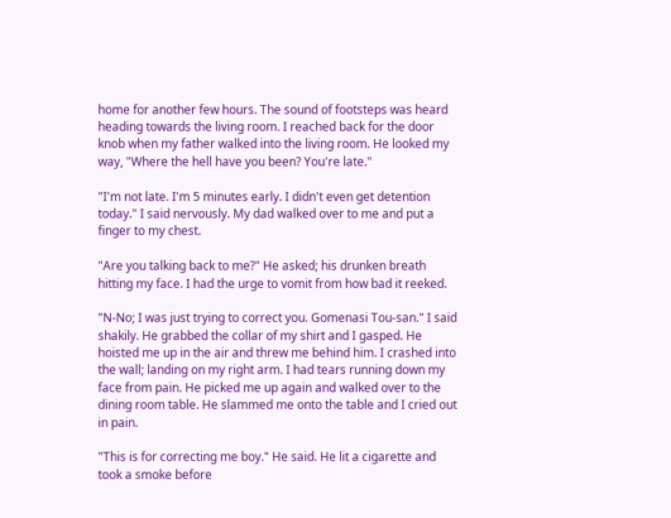home for another few hours. The sound of footsteps was heard heading towards the living room. I reached back for the door knob when my father walked into the living room. He looked my way, "Where the hell have you been? You're late."

"I'm not late. I'm 5 minutes early. I didn't even get detention today." I said nervously. My dad walked over to me and put a finger to my chest.

"Are you talking back to me?" He asked; his drunken breath hitting my face. I had the urge to vomit from how bad it reeked.

"N-No; I was just trying to correct you. Gomenasi Tou-san." I said shakily. He grabbed the collar of my shirt and I gasped. He hoisted me up in the air and threw me behind him. I crashed into the wall; landing on my right arm. I had tears running down my face from pain. He picked me up again and walked over to the dining room table. He slammed me onto the table and I cried out in pain.

"This is for correcting me boy." He said. He lit a cigarette and took a smoke before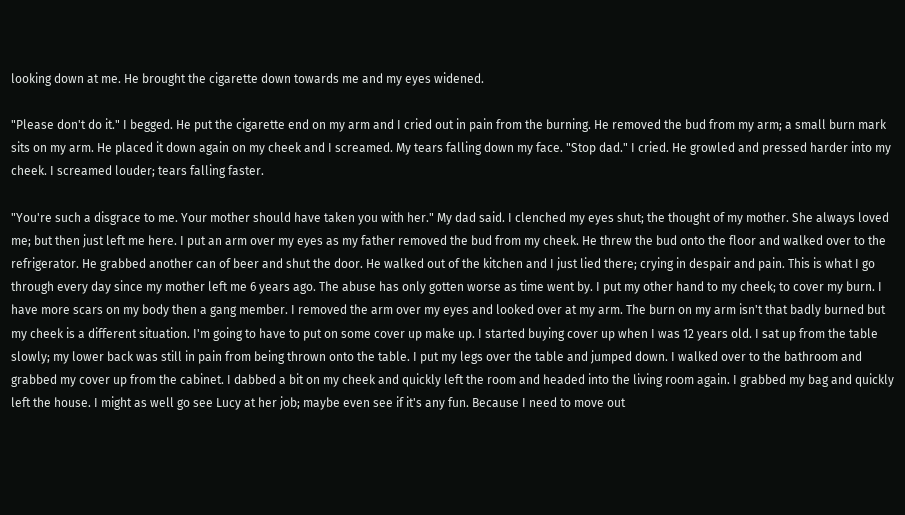looking down at me. He brought the cigarette down towards me and my eyes widened.

"Please don't do it." I begged. He put the cigarette end on my arm and I cried out in pain from the burning. He removed the bud from my arm; a small burn mark sits on my arm. He placed it down again on my cheek and I screamed. My tears falling down my face. "Stop dad." I cried. He growled and pressed harder into my cheek. I screamed louder; tears falling faster.

"You're such a disgrace to me. Your mother should have taken you with her." My dad said. I clenched my eyes shut; the thought of my mother. She always loved me; but then just left me here. I put an arm over my eyes as my father removed the bud from my cheek. He threw the bud onto the floor and walked over to the refrigerator. He grabbed another can of beer and shut the door. He walked out of the kitchen and I just lied there; crying in despair and pain. This is what I go through every day since my mother left me 6 years ago. The abuse has only gotten worse as time went by. I put my other hand to my cheek; to cover my burn. I have more scars on my body then a gang member. I removed the arm over my eyes and looked over at my arm. The burn on my arm isn't that badly burned but my cheek is a different situation. I'm going to have to put on some cover up make up. I started buying cover up when I was 12 years old. I sat up from the table slowly; my lower back was still in pain from being thrown onto the table. I put my legs over the table and jumped down. I walked over to the bathroom and grabbed my cover up from the cabinet. I dabbed a bit on my cheek and quickly left the room and headed into the living room again. I grabbed my bag and quickly left the house. I might as well go see Lucy at her job; maybe even see if it's any fun. Because I need to move out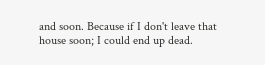and soon. Because if I don't leave that house soon; I could end up dead.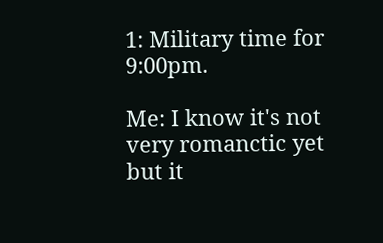1: Military time for 9:00pm.

Me: I know it's not very romanctic yet but it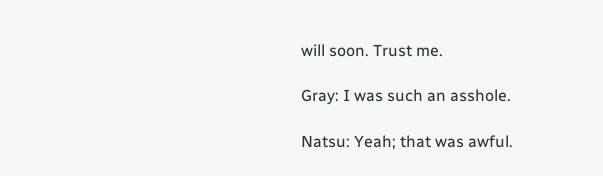will soon. Trust me.

Gray: I was such an asshole.

Natsu: Yeah; that was awful.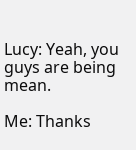Lucy: Yeah, you guys are being mean.

Me: Thanks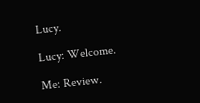Lucy.

Lucy: Welcome.

Me: Review.